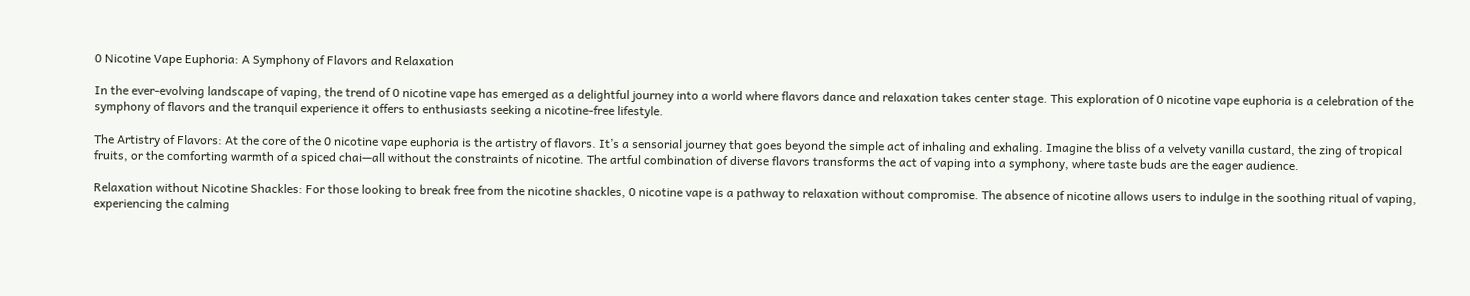0 Nicotine Vape Euphoria: A Symphony of Flavors and Relaxation

In the ever-evolving landscape of vaping, the trend of 0 nicotine vape has emerged as a delightful journey into a world where flavors dance and relaxation takes center stage. This exploration of 0 nicotine vape euphoria is a celebration of the symphony of flavors and the tranquil experience it offers to enthusiasts seeking a nicotine-free lifestyle.

The Artistry of Flavors: At the core of the 0 nicotine vape euphoria is the artistry of flavors. It’s a sensorial journey that goes beyond the simple act of inhaling and exhaling. Imagine the bliss of a velvety vanilla custard, the zing of tropical fruits, or the comforting warmth of a spiced chai—all without the constraints of nicotine. The artful combination of diverse flavors transforms the act of vaping into a symphony, where taste buds are the eager audience.

Relaxation without Nicotine Shackles: For those looking to break free from the nicotine shackles, 0 nicotine vape is a pathway to relaxation without compromise. The absence of nicotine allows users to indulge in the soothing ritual of vaping, experiencing the calming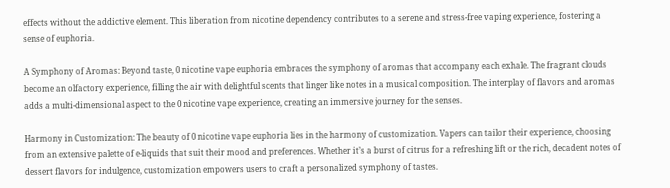effects without the addictive element. This liberation from nicotine dependency contributes to a serene and stress-free vaping experience, fostering a sense of euphoria.

A Symphony of Aromas: Beyond taste, 0 nicotine vape euphoria embraces the symphony of aromas that accompany each exhale. The fragrant clouds become an olfactory experience, filling the air with delightful scents that linger like notes in a musical composition. The interplay of flavors and aromas adds a multi-dimensional aspect to the 0 nicotine vape experience, creating an immersive journey for the senses.

Harmony in Customization: The beauty of 0 nicotine vape euphoria lies in the harmony of customization. Vapers can tailor their experience, choosing from an extensive palette of e-liquids that suit their mood and preferences. Whether it’s a burst of citrus for a refreshing lift or the rich, decadent notes of dessert flavors for indulgence, customization empowers users to craft a personalized symphony of tastes.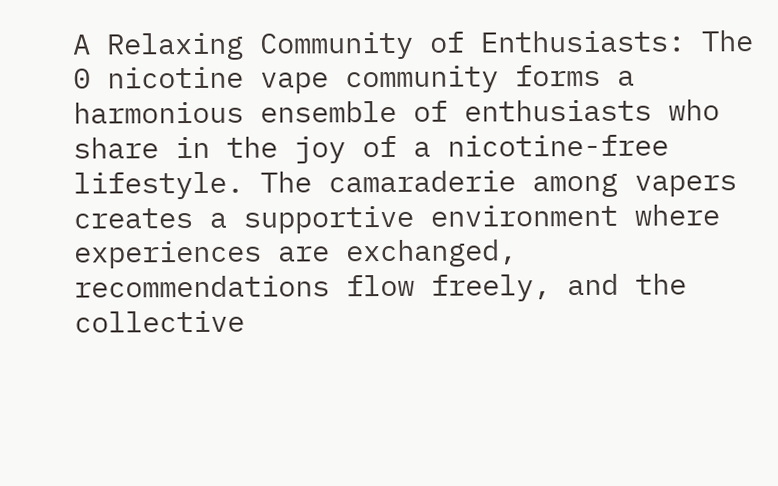A Relaxing Community of Enthusiasts: The 0 nicotine vape community forms a harmonious ensemble of enthusiasts who share in the joy of a nicotine-free lifestyle. The camaraderie among vapers creates a supportive environment where experiences are exchanged, recommendations flow freely, and the collective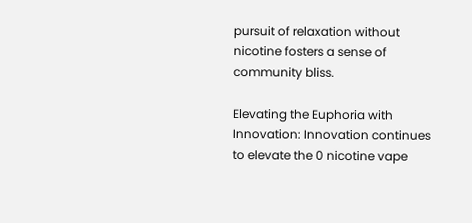pursuit of relaxation without nicotine fosters a sense of community bliss.

Elevating the Euphoria with Innovation: Innovation continues to elevate the 0 nicotine vape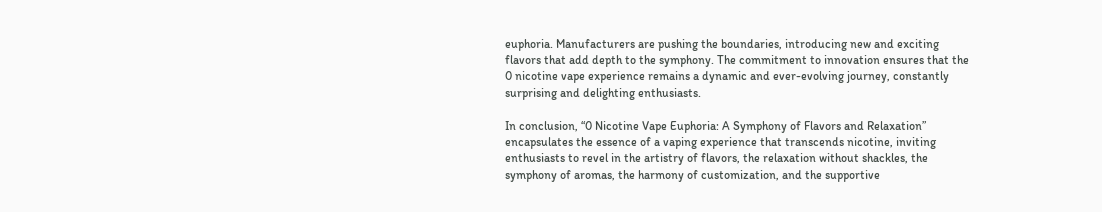euphoria. Manufacturers are pushing the boundaries, introducing new and exciting flavors that add depth to the symphony. The commitment to innovation ensures that the 0 nicotine vape experience remains a dynamic and ever-evolving journey, constantly surprising and delighting enthusiasts.

In conclusion, “0 Nicotine Vape Euphoria: A Symphony of Flavors and Relaxation” encapsulates the essence of a vaping experience that transcends nicotine, inviting enthusiasts to revel in the artistry of flavors, the relaxation without shackles, the symphony of aromas, the harmony of customization, and the supportive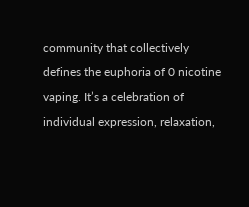community that collectively defines the euphoria of 0 nicotine vaping. It’s a celebration of individual expression, relaxation,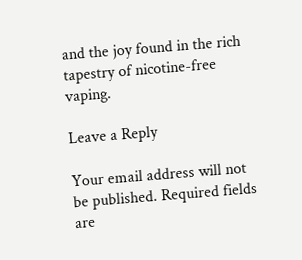and the joy found in the rich tapestry of nicotine-free vaping.

Leave a Reply

Your email address will not be published. Required fields are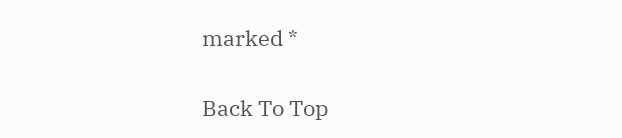marked *

Back To Top